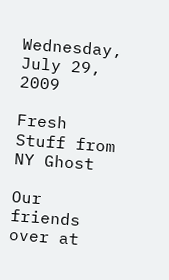Wednesday, July 29, 2009

Fresh Stuff from NY Ghost

Our friends over at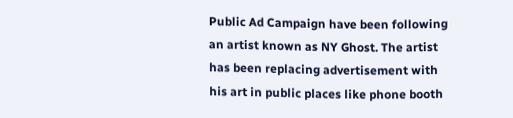Public Ad Campaign have been following an artist known as NY Ghost. The artist has been replacing advertisement with his art in public places like phone booth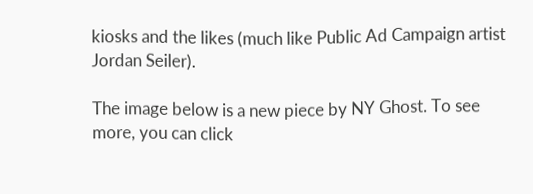kiosks and the likes (much like Public Ad Campaign artist Jordan Seiler).

The image below is a new piece by NY Ghost. To see more, you can click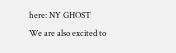here: NY GHOST
We are also excited to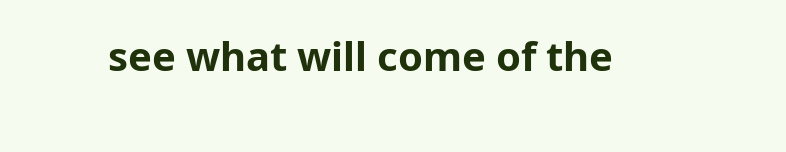see what will come of the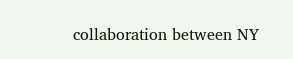collaboration between NY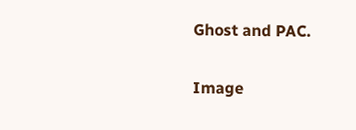Ghost and PAC.

Image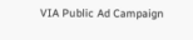VIA Public Ad Campaign